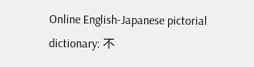Online English-Japanese pictorial dictionary: 不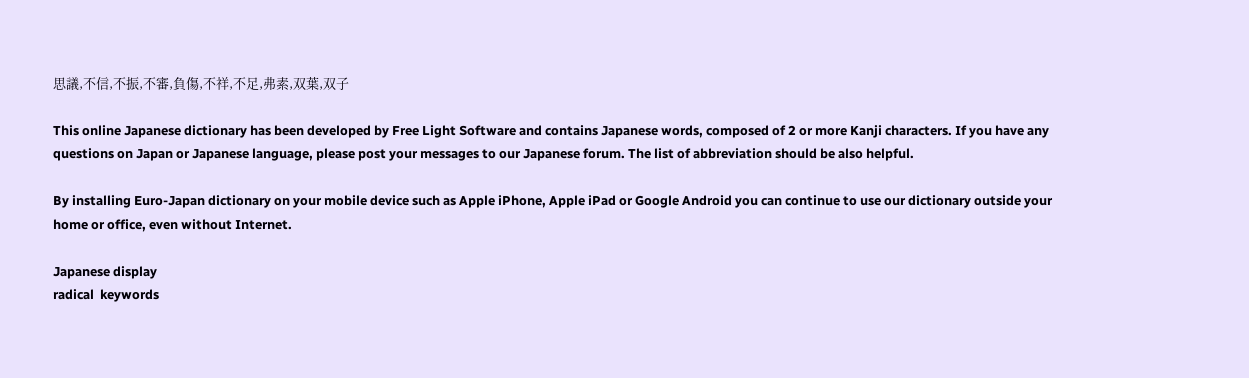思議,不信,不振,不審,負傷,不祥,不足,弗素,双葉,双子

This online Japanese dictionary has been developed by Free Light Software and contains Japanese words, composed of 2 or more Kanji characters. If you have any questions on Japan or Japanese language, please post your messages to our Japanese forum. The list of abbreviation should be also helpful.

By installing Euro-Japan dictionary on your mobile device such as Apple iPhone, Apple iPad or Google Android you can continue to use our dictionary outside your home or office, even without Internet.

Japanese display
radical  keywords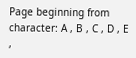Page beginning from character: A , B , C , D , E ,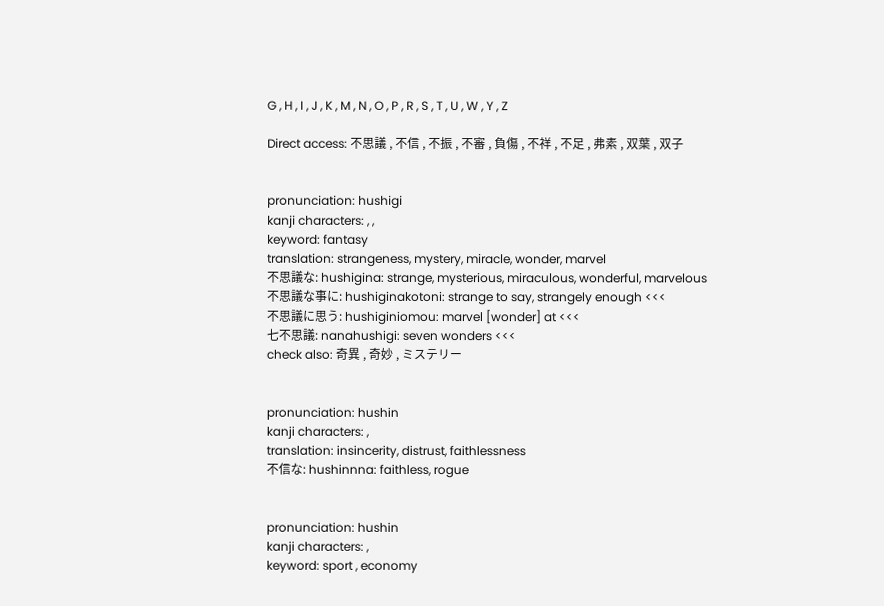G , H , I , J , K , M , N , O , P , R , S , T , U , W , Y , Z

Direct access: 不思議 , 不信 , 不振 , 不審 , 負傷 , 不祥 , 不足 , 弗素 , 双葉 , 双子


pronunciation: hushigi
kanji characters: , ,
keyword: fantasy
translation: strangeness, mystery, miracle, wonder, marvel
不思議な: hushigina: strange, mysterious, miraculous, wonderful, marvelous
不思議な事に: hushiginakotoni: strange to say, strangely enough <<<
不思議に思う: hushiginiomou: marvel [wonder] at <<<
七不思議: nanahushigi: seven wonders <<<
check also: 奇異 , 奇妙 , ミステリー


pronunciation: hushin
kanji characters: ,
translation: insincerity, distrust, faithlessness
不信な: hushinnna: faithless, rogue


pronunciation: hushin
kanji characters: ,
keyword: sport , economy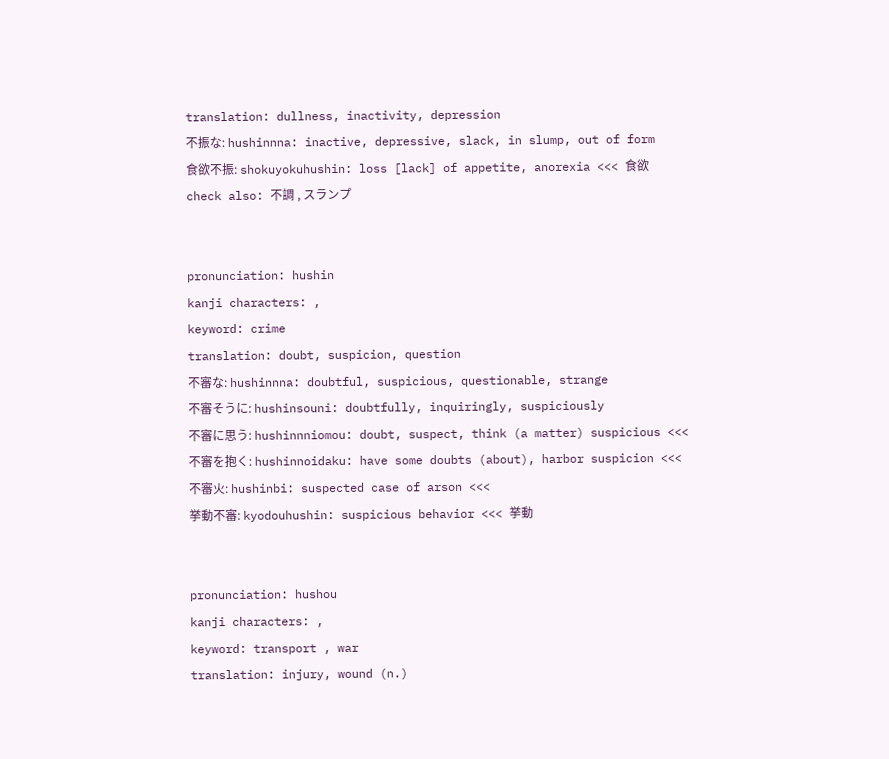translation: dullness, inactivity, depression
不振な: hushinnna: inactive, depressive, slack, in slump, out of form
食欲不振: shokuyokuhushin: loss [lack] of appetite, anorexia <<< 食欲
check also: 不調 , スランプ


pronunciation: hushin
kanji characters: ,
keyword: crime
translation: doubt, suspicion, question
不審な: hushinnna: doubtful, suspicious, questionable, strange
不審そうに: hushinsouni: doubtfully, inquiringly, suspiciously
不審に思う: hushinnniomou: doubt, suspect, think (a matter) suspicious <<<
不審を抱く: hushinnoidaku: have some doubts (about), harbor suspicion <<<
不審火: hushinbi: suspected case of arson <<<
挙動不審: kyodouhushin: suspicious behavior <<< 挙動


pronunciation: hushou
kanji characters: ,
keyword: transport , war
translation: injury, wound (n.)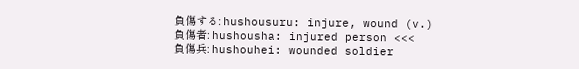負傷する: hushousuru: injure, wound (v.)
負傷者: hushousha: injured person <<<
負傷兵: hushouhei: wounded soldier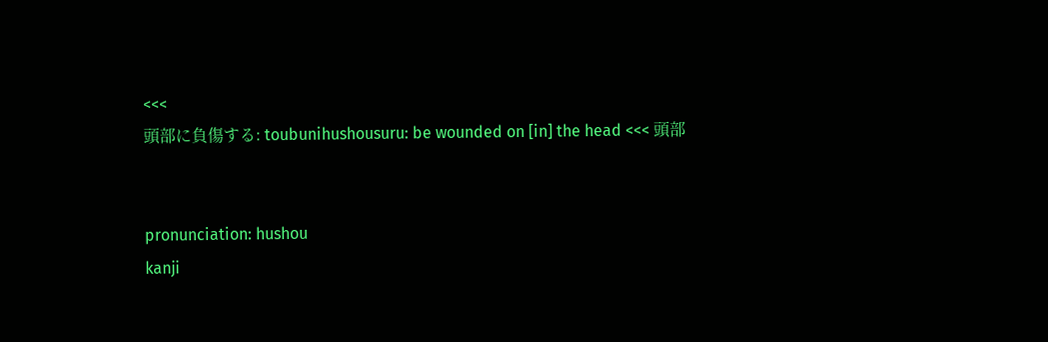<<<
頭部に負傷する: toubunihushousuru: be wounded on [in] the head <<< 頭部


pronunciation: hushou
kanji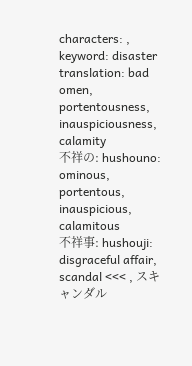characters: ,
keyword: disaster
translation: bad omen, portentousness, inauspiciousness, calamity
不祥の: hushouno: ominous, portentous, inauspicious, calamitous
不祥事: hushouji: disgraceful affair, scandal <<< , スキャンダル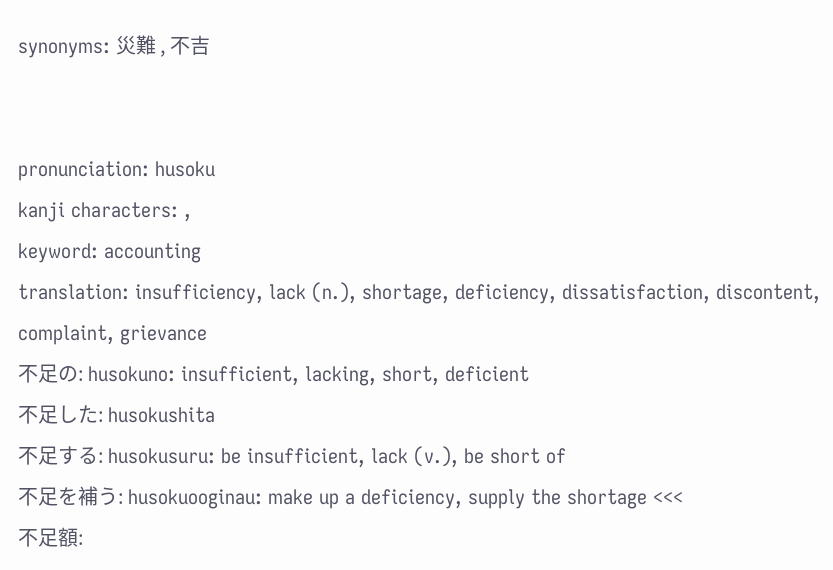synonyms: 災難 , 不吉


pronunciation: husoku
kanji characters: ,
keyword: accounting
translation: insufficiency, lack (n.), shortage, deficiency, dissatisfaction, discontent, complaint, grievance
不足の: husokuno: insufficient, lacking, short, deficient
不足した: husokushita
不足する: husokusuru: be insufficient, lack (v.), be short of
不足を補う: husokuooginau: make up a deficiency, supply the shortage <<<
不足額: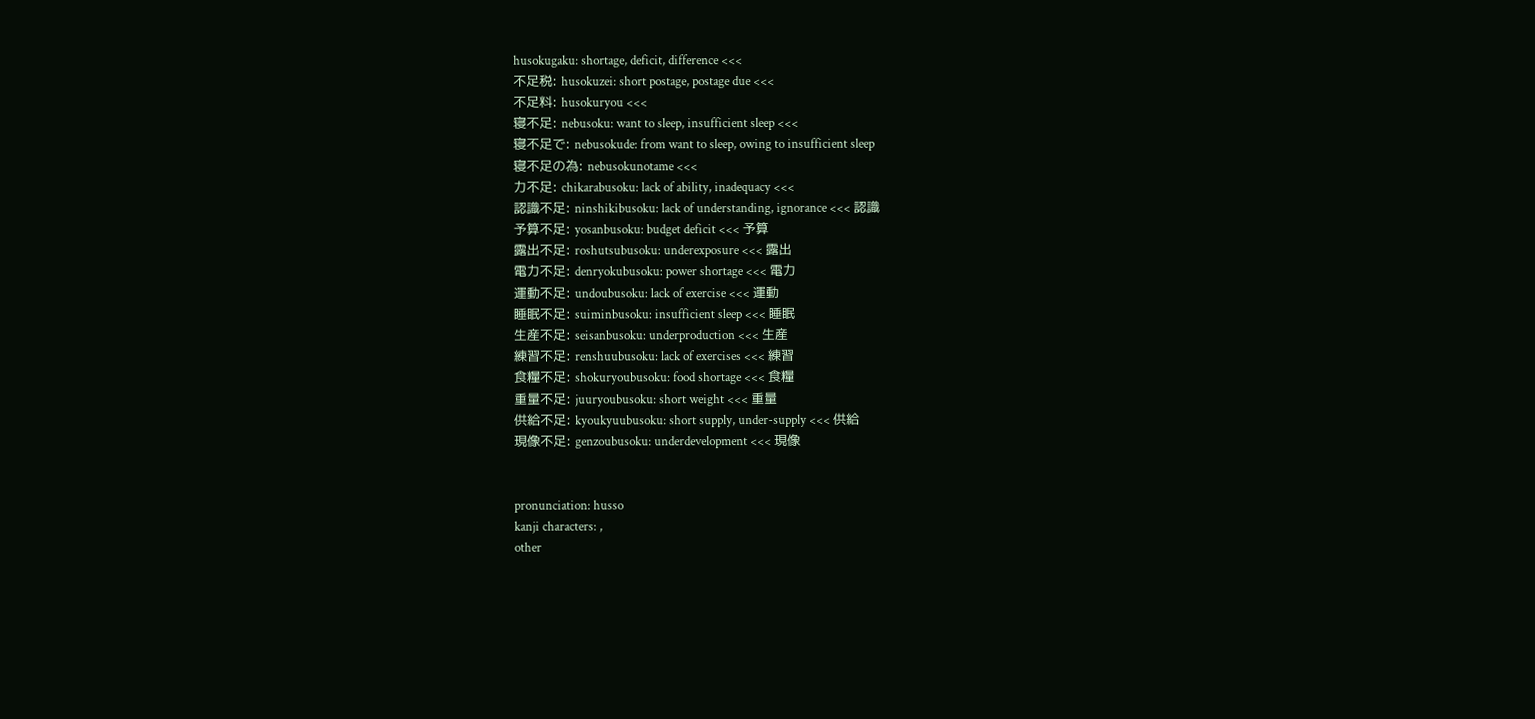husokugaku: shortage, deficit, difference <<<
不足税: husokuzei: short postage, postage due <<<
不足料: husokuryou <<<
寝不足: nebusoku: want to sleep, insufficient sleep <<<
寝不足で: nebusokude: from want to sleep, owing to insufficient sleep
寝不足の為: nebusokunotame <<<
力不足: chikarabusoku: lack of ability, inadequacy <<<
認識不足: ninshikibusoku: lack of understanding, ignorance <<< 認識
予算不足: yosanbusoku: budget deficit <<< 予算
露出不足: roshutsubusoku: underexposure <<< 露出
電力不足: denryokubusoku: power shortage <<< 電力
運動不足: undoubusoku: lack of exercise <<< 運動
睡眠不足: suiminbusoku: insufficient sleep <<< 睡眠
生産不足: seisanbusoku: underproduction <<< 生産
練習不足: renshuubusoku: lack of exercises <<< 練習
食糧不足: shokuryoubusoku: food shortage <<< 食糧
重量不足: juuryoubusoku: short weight <<< 重量
供給不足: kyoukyuubusoku: short supply, under-supply <<< 供給
現像不足: genzoubusoku: underdevelopment <<< 現像


pronunciation: husso
kanji characters: ,
other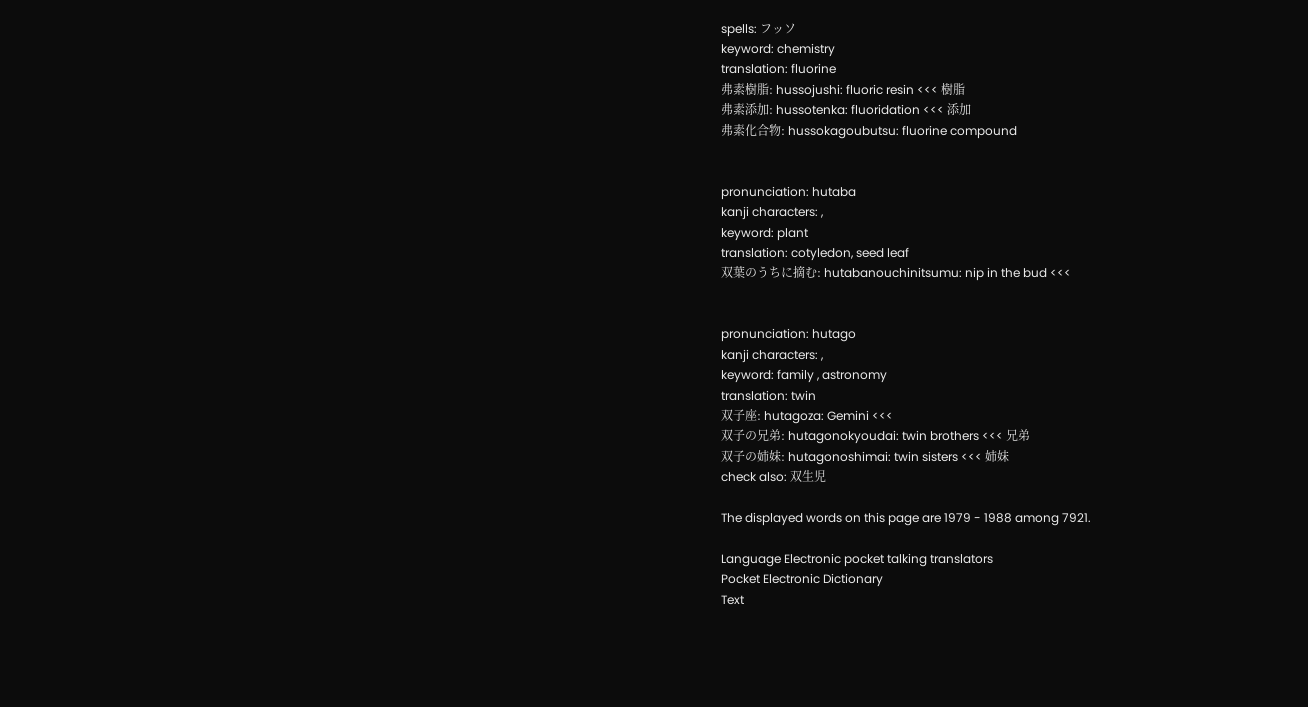spells: フッソ
keyword: chemistry
translation: fluorine
弗素樹脂: hussojushi: fluoric resin <<< 樹脂
弗素添加: hussotenka: fluoridation <<< 添加
弗素化合物: hussokagoubutsu: fluorine compound


pronunciation: hutaba
kanji characters: ,
keyword: plant
translation: cotyledon, seed leaf
双葉のうちに摘む: hutabanouchinitsumu: nip in the bud <<<


pronunciation: hutago
kanji characters: ,
keyword: family , astronomy
translation: twin
双子座: hutagoza: Gemini <<<
双子の兄弟: hutagonokyoudai: twin brothers <<< 兄弟
双子の姉妹: hutagonoshimai: twin sisters <<< 姉妹
check also: 双生児

The displayed words on this page are 1979 - 1988 among 7921.

Language Electronic pocket talking translators
Pocket Electronic Dictionary
Text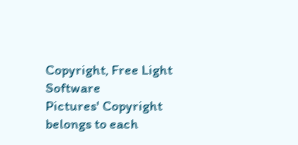Copyright, Free Light Software
Pictures' Copyright belongs to each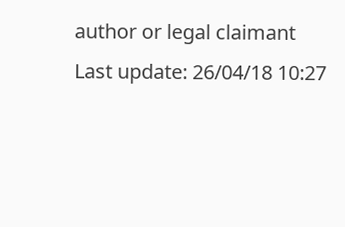author or legal claimant
Last update: 26/04/18 10:27